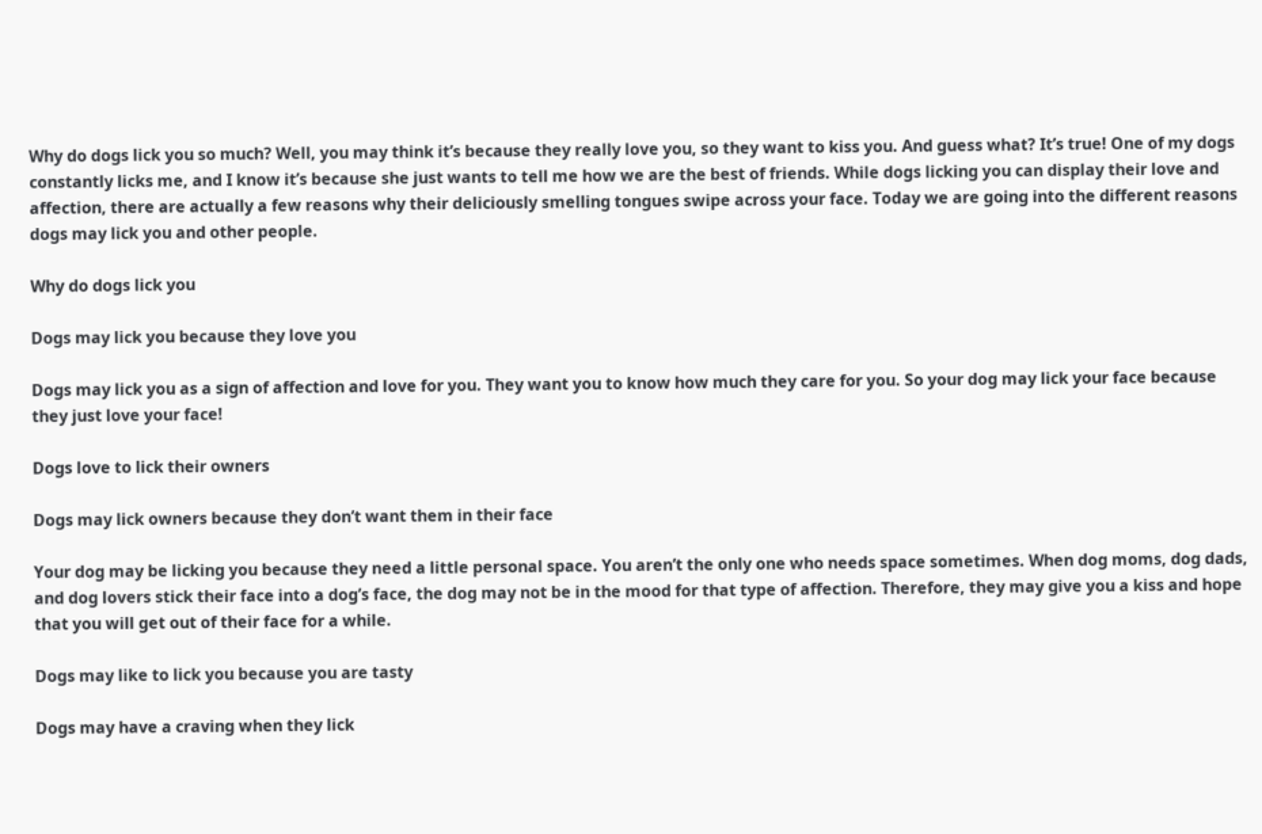Why do dogs lick you so much? Well, you may think it’s because they really love you, so they want to kiss you. And guess what? It’s true! One of my dogs constantly licks me, and I know it’s because she just wants to tell me how we are the best of friends. While dogs licking you can display their love and affection, there are actually a few reasons why their deliciously smelling tongues swipe across your face. Today we are going into the different reasons dogs may lick you and other people.

Why do dogs lick you

Dogs may lick you because they love you

Dogs may lick you as a sign of affection and love for you. They want you to know how much they care for you. So your dog may lick your face because they just love your face!

Dogs love to lick their owners

Dogs may lick owners because they don’t want them in their face

Your dog may be licking you because they need a little personal space. You aren’t the only one who needs space sometimes. When dog moms, dog dads, and dog lovers stick their face into a dog’s face, the dog may not be in the mood for that type of affection. Therefore, they may give you a kiss and hope that you will get out of their face for a while.

Dogs may like to lick you because you are tasty

Dogs may have a craving when they lick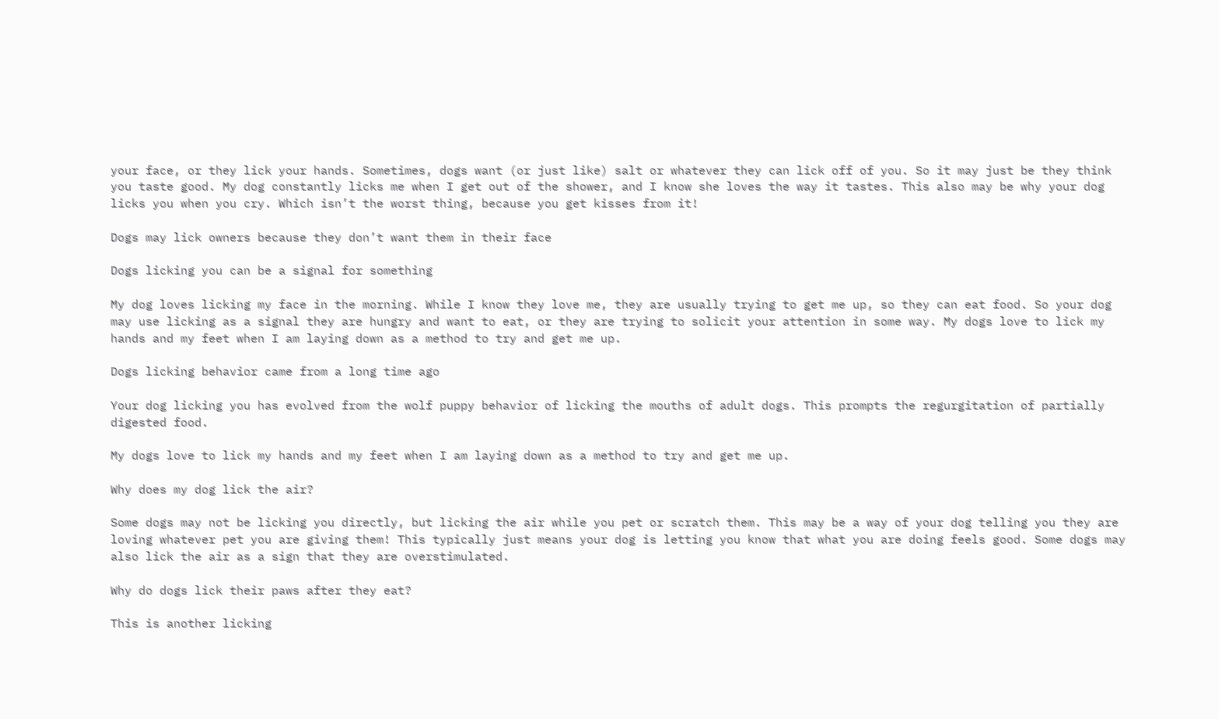your face, or they lick your hands. Sometimes, dogs want (or just like) salt or whatever they can lick off of you. So it may just be they think you taste good. My dog constantly licks me when I get out of the shower, and I know she loves the way it tastes. This also may be why your dog licks you when you cry. Which isn’t the worst thing, because you get kisses from it!

Dogs may lick owners because they don’t want them in their face

Dogs licking you can be a signal for something

My dog loves licking my face in the morning. While I know they love me, they are usually trying to get me up, so they can eat food. So your dog may use licking as a signal they are hungry and want to eat, or they are trying to solicit your attention in some way. My dogs love to lick my hands and my feet when I am laying down as a method to try and get me up.

Dogs licking behavior came from a long time ago

Your dog licking you has evolved from the wolf puppy behavior of licking the mouths of adult dogs. This prompts the regurgitation of partially digested food.

My dogs love to lick my hands and my feet when I am laying down as a method to try and get me up.

Why does my dog lick the air?

Some dogs may not be licking you directly, but licking the air while you pet or scratch them. This may be a way of your dog telling you they are loving whatever pet you are giving them! This typically just means your dog is letting you know that what you are doing feels good. Some dogs may also lick the air as a sign that they are overstimulated.

Why do dogs lick their paws after they eat?

This is another licking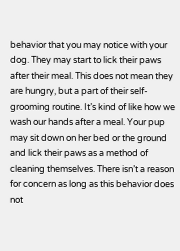behavior that you may notice with your dog. They may start to lick their paws after their meal. This does not mean they are hungry, but a part of their self-grooming routine. It’s kind of like how we wash our hands after a meal. Your pup may sit down on her bed or the ground and lick their paws as a method of cleaning themselves. There isn’t a reason for concern as long as this behavior does not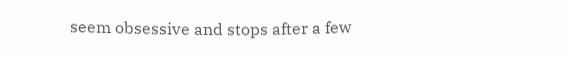seem obsessive and stops after a few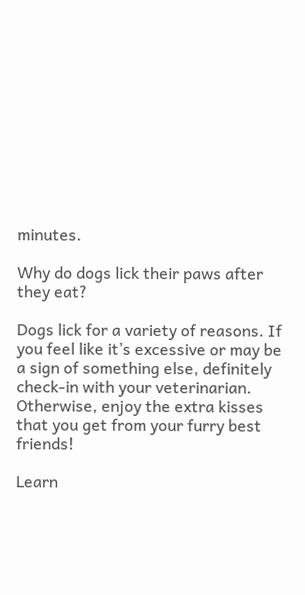minutes.

Why do dogs lick their paws after they eat?

Dogs lick for a variety of reasons. If you feel like it’s excessive or may be a sign of something else, definitely check-in with your veterinarian. Otherwise, enjoy the extra kisses that you get from your furry best friends!

Learn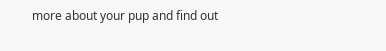more about your pup and find out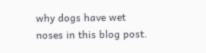why dogs have wet noses in this blog post.